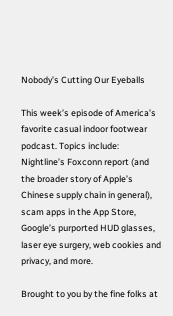Nobody’s Cutting Our Eyeballs

This week’s episode of America’s favorite casual indoor footwear podcast. Topics include: Nightline’s Foxconn report (and the broader story of Apple’s Chinese supply chain in general), scam apps in the App Store, Google’s purported HUD glasses, laser eye surgery, web cookies and privacy, and more.

Brought to you by the fine folks at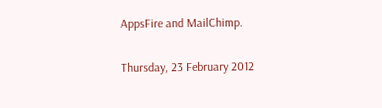AppsFire and MailChimp.

Thursday, 23 February 2012